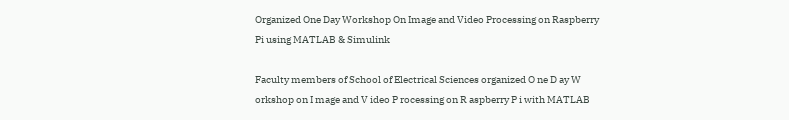Organized One Day Workshop On Image and Video Processing on Raspberry Pi using MATLAB & Simulink

Faculty members of School of Electrical Sciences organized O ne D ay W orkshop on I mage and V ideo P rocessing on R aspberry P i with MATLAB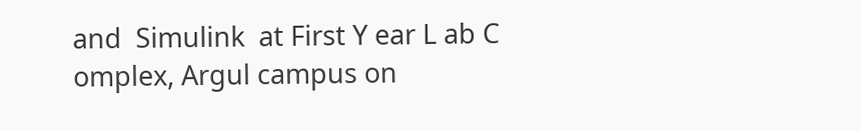and  Simulink  at First Y ear L ab C omplex, Argul campus on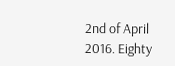2nd of April 2016. Eighty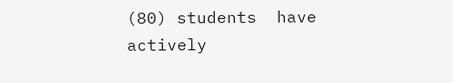(80) students  have actively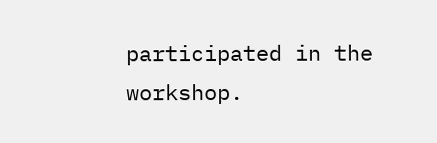participated in the workshop.